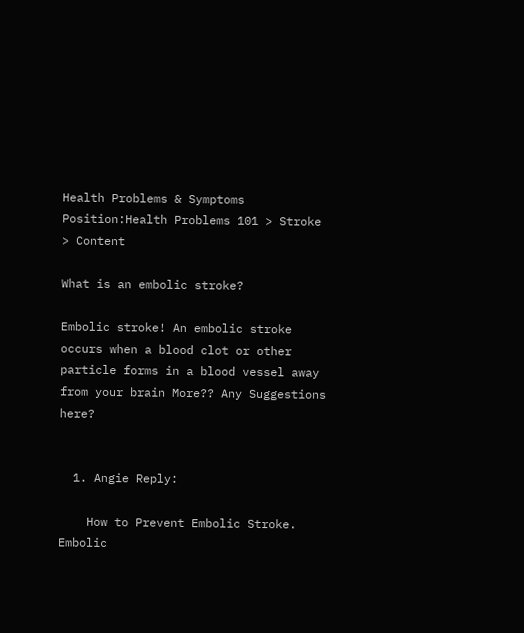Health Problems & Symptoms
Position:Health Problems 101 > Stroke > Content

What is an embolic stroke?

Embolic stroke! An embolic stroke occurs when a blood clot or other particle forms in a blood vessel away from your brain More?? Any Suggestions here?


  1. Angie Reply:

    How to Prevent Embolic Stroke. Embolic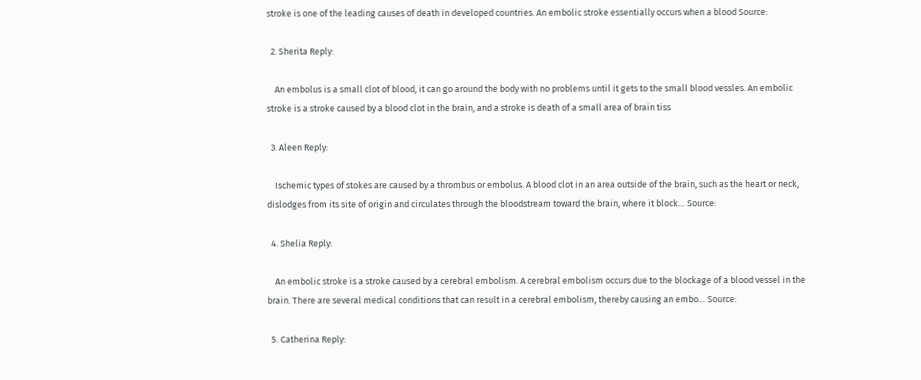stroke is one of the leading causes of death in developed countries. An embolic stroke essentially occurs when a blood Source:

  2. Sherita Reply:

    An embolus is a small clot of blood, it can go around the body with no problems until it gets to the small blood vessles. An embolic stroke is a stroke caused by a blood clot in the brain, and a stroke is death of a small area of brain tiss

  3. Aleen Reply:

    Ischemic types of stokes are caused by a thrombus or embolus. A blood clot in an area outside of the brain, such as the heart or neck, dislodges from its site of origin and circulates through the bloodstream toward the brain, where it block… Source:

  4. Shelia Reply:

    An embolic stroke is a stroke caused by a cerebral embolism. A cerebral embolism occurs due to the blockage of a blood vessel in the brain. There are several medical conditions that can result in a cerebral embolism, thereby causing an embo… Source:

  5. Catherina Reply: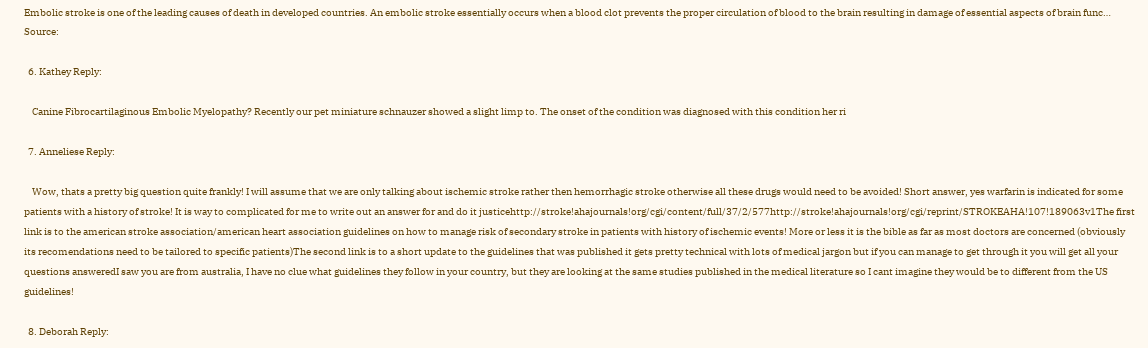Embolic stroke is one of the leading causes of death in developed countries. An embolic stroke essentially occurs when a blood clot prevents the proper circulation of blood to the brain resulting in damage of essential aspects of brain func… Source:

  6. Kathey Reply:

    Canine Fibrocartilaginous Embolic Myelopathy? Recently our pet miniature schnauzer showed a slight limp to. The onset of the condition was diagnosed with this condition her ri

  7. Anneliese Reply:

    Wow, thats a pretty big question quite frankly! I will assume that we are only talking about ischemic stroke rather then hemorrhagic stroke otherwise all these drugs would need to be avoided! Short answer, yes warfarin is indicated for some patients with a history of stroke! It is way to complicated for me to write out an answer for and do it justicehttp://stroke!ahajournals!org/cgi/content/full/37/2/577http://stroke!ahajournals!org/cgi/reprint/STROKEAHA!107!189063v1The first link is to the american stroke association/american heart association guidelines on how to manage risk of secondary stroke in patients with history of ischemic events! More or less it is the bible as far as most doctors are concerned (obviously its recomendations need to be tailored to specific patients)The second link is to a short update to the guidelines that was published it gets pretty technical with lots of medical jargon but if you can manage to get through it you will get all your questions answeredI saw you are from australia, I have no clue what guidelines they follow in your country, but they are looking at the same studies published in the medical literature so I cant imagine they would be to different from the US guidelines!

  8. Deborah Reply: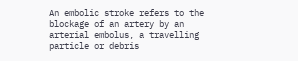An embolic stroke refers to the blockage of an artery by an arterial embolus, a travelling particle or debris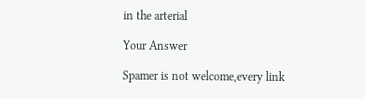in the arterial

Your Answer

Spamer is not welcome,every link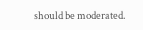should be moderated.